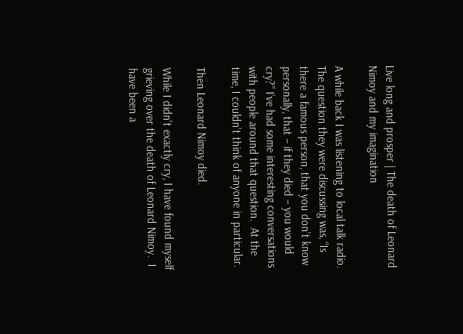Live long and prosper | The death of Leonard Nimoy and my imagination

A while back I was listening to local talk radio. The question they were discussing was, “Is there a famous person, that you don’t know personally, that – if they died – you would cry?” I’ve had some interesting conversations with people around that question.  At the time, I couldn’t think of anyone in particular.

Then Leonard Nimoy died.

While I didn’t exactly cry, I have found myself grieving over the death of Leonard Nimoy.  I have been a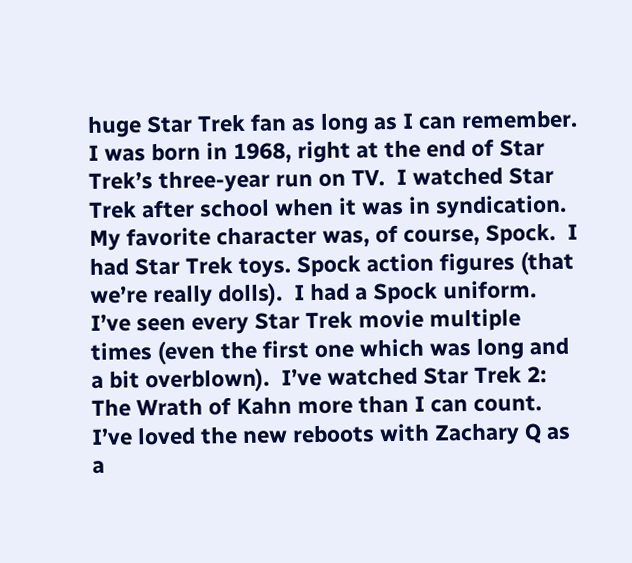huge Star Trek fan as long as I can remember. I was born in 1968, right at the end of Star Trek’s three-year run on TV.  I watched Star Trek after school when it was in syndication. My favorite character was, of course, Spock.  I had Star Trek toys. Spock action figures (that we’re really dolls).  I had a Spock uniform. I’ve seen every Star Trek movie multiple times (even the first one which was long and a bit overblown).  I’ve watched Star Trek 2: The Wrath of Kahn more than I can count.  I’ve loved the new reboots with Zachary Q as a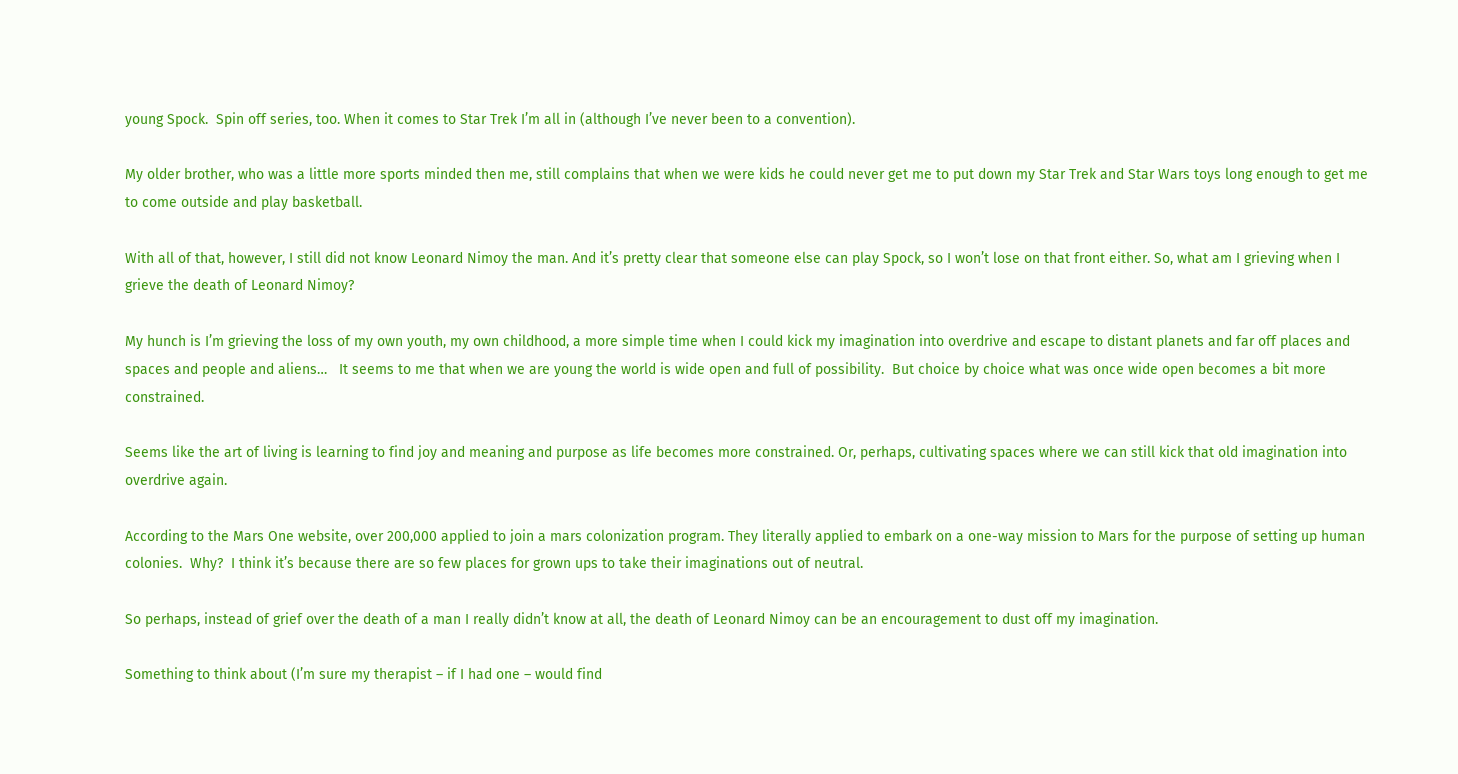young Spock.  Spin off series, too. When it comes to Star Trek I’m all in (although I’ve never been to a convention).

My older brother, who was a little more sports minded then me, still complains that when we were kids he could never get me to put down my Star Trek and Star Wars toys long enough to get me to come outside and play basketball.

With all of that, however, I still did not know Leonard Nimoy the man. And it’s pretty clear that someone else can play Spock, so I won’t lose on that front either. So, what am I grieving when I grieve the death of Leonard Nimoy?

My hunch is I’m grieving the loss of my own youth, my own childhood, a more simple time when I could kick my imagination into overdrive and escape to distant planets and far off places and spaces and people and aliens…   It seems to me that when we are young the world is wide open and full of possibility.  But choice by choice what was once wide open becomes a bit more constrained.

Seems like the art of living is learning to find joy and meaning and purpose as life becomes more constrained. Or, perhaps, cultivating spaces where we can still kick that old imagination into overdrive again.

According to the Mars One website, over 200,000 applied to join a mars colonization program. They literally applied to embark on a one-way mission to Mars for the purpose of setting up human colonies.  Why?  I think it’s because there are so few places for grown ups to take their imaginations out of neutral.

So perhaps, instead of grief over the death of a man I really didn’t know at all, the death of Leonard Nimoy can be an encouragement to dust off my imagination.

Something to think about (I’m sure my therapist – if I had one – would find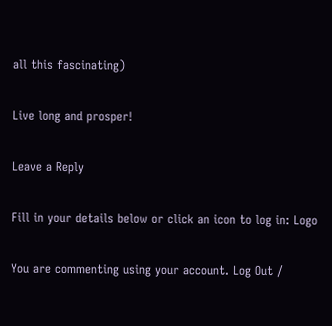all this fascinating)

Live long and prosper!

Leave a Reply

Fill in your details below or click an icon to log in: Logo

You are commenting using your account. Log Out /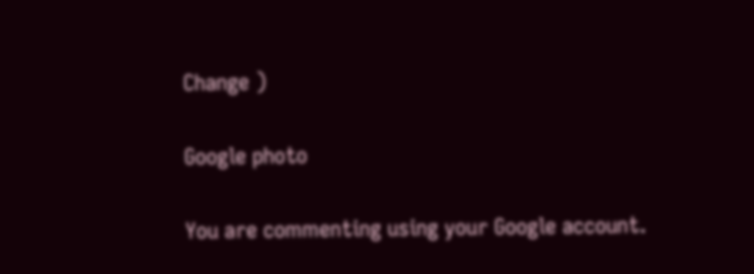Change )

Google photo

You are commenting using your Google account.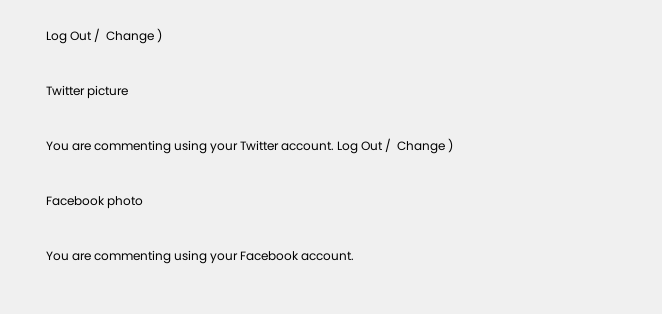Log Out /  Change )

Twitter picture

You are commenting using your Twitter account. Log Out /  Change )

Facebook photo

You are commenting using your Facebook account.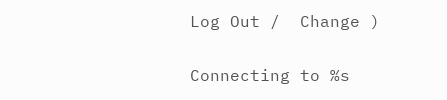Log Out /  Change )

Connecting to %s